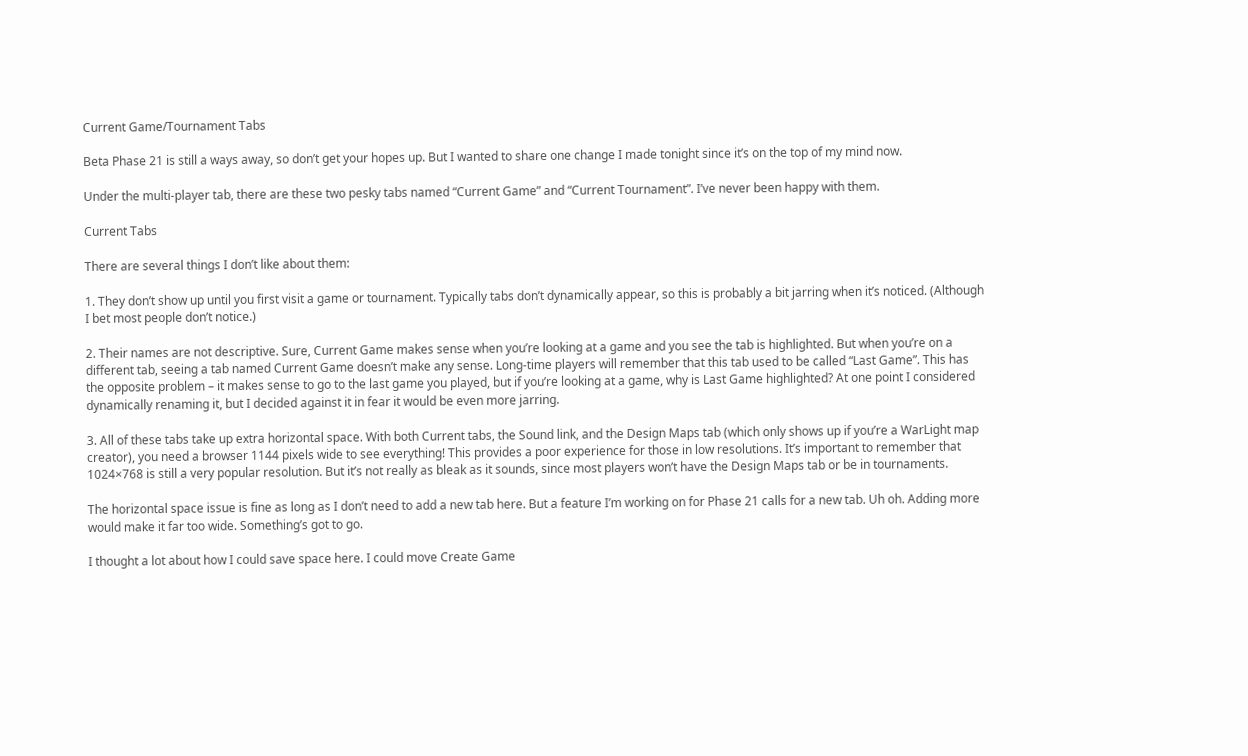Current Game/Tournament Tabs

Beta Phase 21 is still a ways away, so don’t get your hopes up. But I wanted to share one change I made tonight since it’s on the top of my mind now.

Under the multi-player tab, there are these two pesky tabs named “Current Game” and “Current Tournament”. I’ve never been happy with them.

Current Tabs

There are several things I don’t like about them:

1. They don’t show up until you first visit a game or tournament. Typically tabs don’t dynamically appear, so this is probably a bit jarring when it’s noticed. (Although I bet most people don’t notice.)

2. Their names are not descriptive. Sure, Current Game makes sense when you’re looking at a game and you see the tab is highlighted. But when you’re on a different tab, seeing a tab named Current Game doesn’t make any sense. Long-time players will remember that this tab used to be called “Last Game”. This has the opposite problem – it makes sense to go to the last game you played, but if you’re looking at a game, why is Last Game highlighted? At one point I considered dynamically renaming it, but I decided against it in fear it would be even more jarring.

3. All of these tabs take up extra horizontal space. With both Current tabs, the Sound link, and the Design Maps tab (which only shows up if you’re a WarLight map creator), you need a browser 1144 pixels wide to see everything! This provides a poor experience for those in low resolutions. It’s important to remember that 1024×768 is still a very popular resolution. But it’s not really as bleak as it sounds, since most players won’t have the Design Maps tab or be in tournaments.

The horizontal space issue is fine as long as I don’t need to add a new tab here. But a feature I’m working on for Phase 21 calls for a new tab. Uh oh. Adding more would make it far too wide. Something’s got to go.

I thought a lot about how I could save space here. I could move Create Game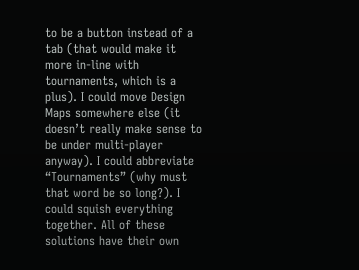to be a button instead of a tab (that would make it more in-line with tournaments, which is a plus). I could move Design Maps somewhere else (it doesn’t really make sense to be under multi-player anyway). I could abbreviate “Tournaments” (why must that word be so long?). I could squish everything together. All of these solutions have their own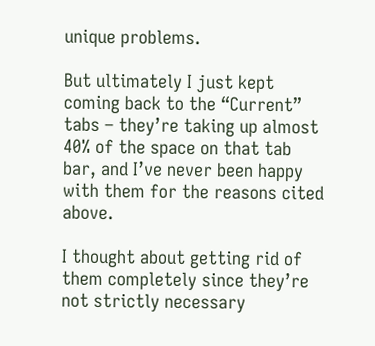unique problems.

But ultimately I just kept coming back to the “Current” tabs – they’re taking up almost 40% of the space on that tab bar, and I’ve never been happy with them for the reasons cited above.

I thought about getting rid of them completely since they’re not strictly necessary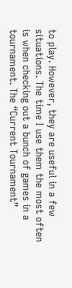to play. However, they are useful in a few situations. The time I use them the most often is when checking out a bunch of games in a tournament. The “Current Tournament”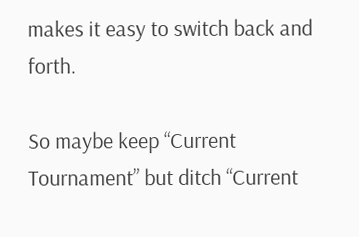makes it easy to switch back and forth.

So maybe keep “Current Tournament” but ditch “Current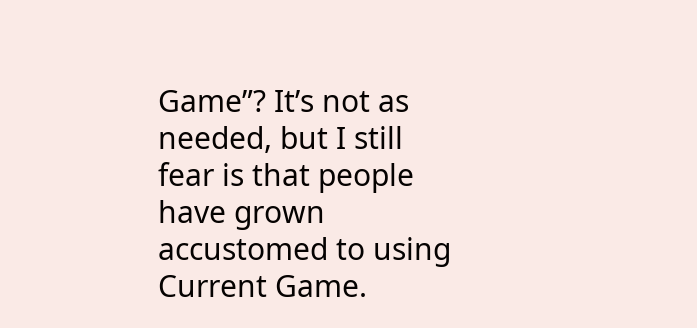Game”? It’s not as needed, but I still fear is that people have grown accustomed to using Current Game.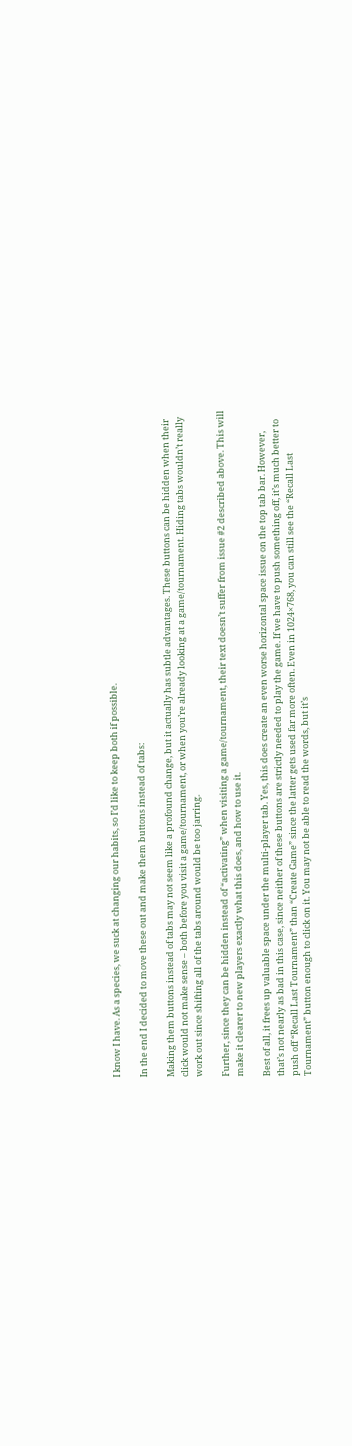I know I have. As a species, we suck at changing our habits, so I’d like to keep both if possible.

In the end I decided to move these out and make them buttons instead of tabs:

Making them buttons instead of tabs may not seem like a profound change, but it actually has subtle advantages. These buttons can be hidden when their click would not make sense – both before you visit a game/tournament, or when you’re already looking at a game/tournament. Hiding tabs wouldn’t really work out since shifting all of the tabs around would be too jarring.

Further, since they can be hidden instead of “activating” when visiting a game/tournament, their text doesn’t suffer from issue #2 described above. This will make it clearer to new players exactly what this does, and how to use it.

Best of all, it frees up valuable space under the multi-player tab. Yes, this does create an even worse horizontal space issue on the top tab bar. However, that’s not nearly as bad in this case, since neither of these buttons are strictly needed to play the game. If we have to push something off, it’s much better to push off “Recall Last Tournament” than “Create Game” since the latter gets used far more often. Even in 1024×768, you can still see the “Recall Last Tournament” button enough to click on it. You may not be able to read the words, but it’s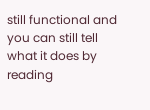still functional and you can still tell what it does by reading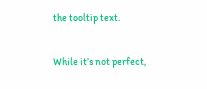the tooltip text.

While it’s not perfect,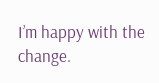I’m happy with the change.